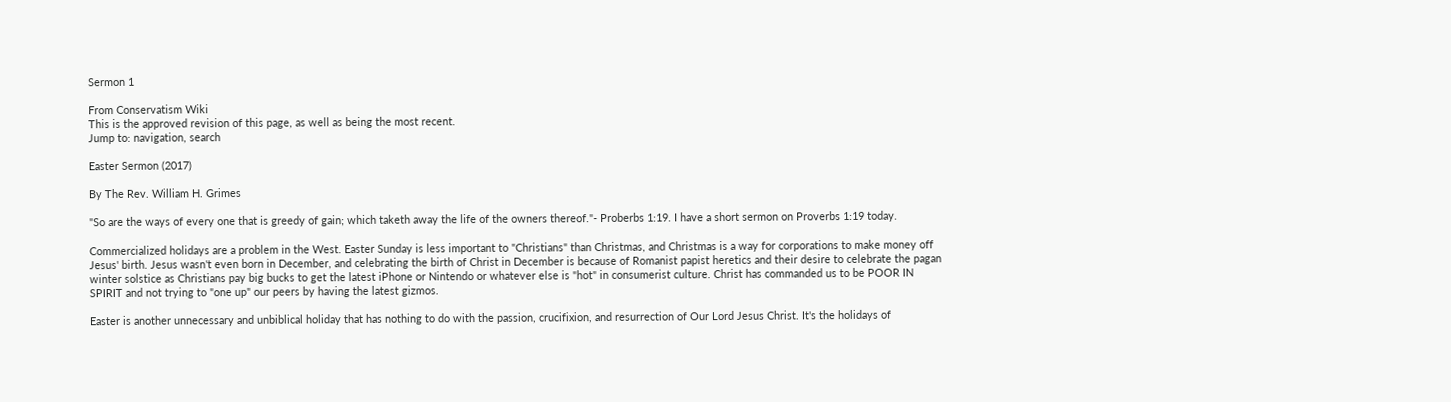Sermon 1

From Conservatism Wiki
This is the approved revision of this page, as well as being the most recent.
Jump to: navigation, search

Easter Sermon (2017)

By The Rev. William H. Grimes

"So are the ways of every one that is greedy of gain; which taketh away the life of the owners thereof."- Proberbs 1:19. I have a short sermon on Proverbs 1:19 today.

Commercialized holidays are a problem in the West. Easter Sunday is less important to "Christians" than Christmas, and Christmas is a way for corporations to make money off Jesus' birth. Jesus wasn't even born in December, and celebrating the birth of Christ in December is because of Romanist papist heretics and their desire to celebrate the pagan winter solstice as Christians pay big bucks to get the latest iPhone or Nintendo or whatever else is "hot" in consumerist culture. Christ has commanded us to be POOR IN SPIRIT and not trying to "one up" our peers by having the latest gizmos.

Easter is another unnecessary and unbiblical holiday that has nothing to do with the passion, crucifixion, and resurrection of Our Lord Jesus Christ. It's the holidays of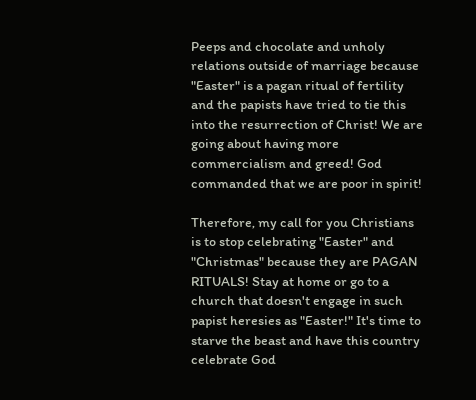Peeps and chocolate and unholy relations outside of marriage because "Easter" is a pagan ritual of fertility and the papists have tried to tie this into the resurrection of Christ! We are going about having more commercialism and greed! God commanded that we are poor in spirit!

Therefore, my call for you Christians is to stop celebrating "Easter" and "Christmas" because they are PAGAN RITUALS! Stay at home or go to a church that doesn't engage in such papist heresies as "Easter!" It's time to starve the beast and have this country celebrate God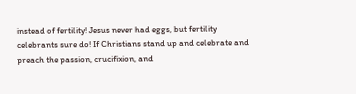instead of fertility! Jesus never had eggs, but fertility celebrants sure do! If Christians stand up and celebrate and preach the passion, crucifixion, and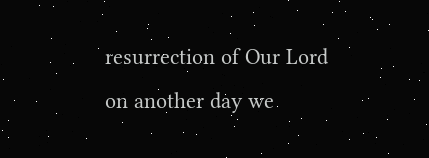resurrection of Our Lord on another day we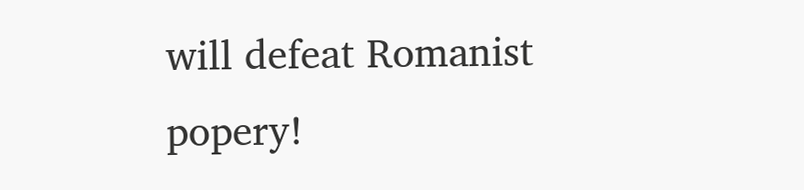will defeat Romanist popery!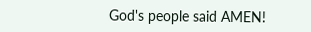God's people said AMEN!